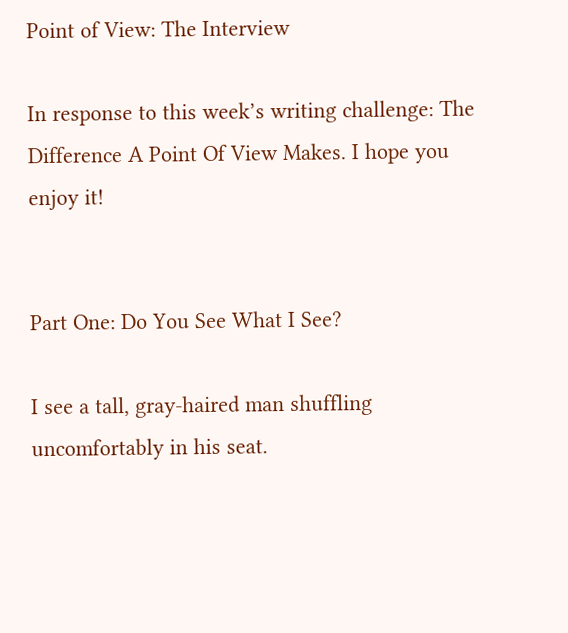Point of View: The Interview

In response to this week’s writing challenge: The Difference A Point Of View Makes. I hope you enjoy it!


Part One: Do You See What I See?

I see a tall, gray-haired man shuffling uncomfortably in his seat.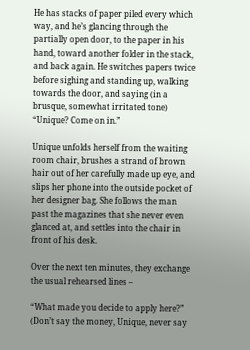He has stacks of paper piled every which way, and he’s glancing through the partially open door, to the paper in his hand, toward another folder in the stack, and back again. He switches papers twice before sighing and standing up, walking towards the door, and saying (in a brusque, somewhat irritated tone) “Unique? Come on in.”

Unique unfolds herself from the waiting room chair, brushes a strand of brown hair out of her carefully made up eye, and slips her phone into the outside pocket of her designer bag. She follows the man past the magazines that she never even glanced at, and settles into the chair in front of his desk.

Over the next ten minutes, they exchange the usual rehearsed lines –

“What made you decide to apply here?” (Don’t say the money, Unique, never say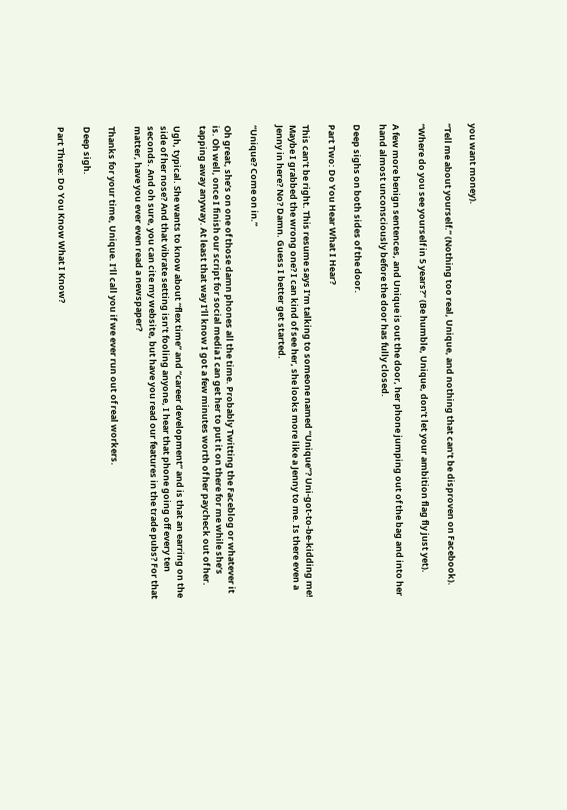you want money).

“Tell me about yourself.” (Nothing too real, Unique, and nothing that can’t be disproven on Facebook).

“Where do you see yourself in 5 years?” (Be humble, Unique, don’t let your ambition flag fly just yet).

A few more benign sentences, and Unique is out the door, her phone jumping out of the bag and into her hand almost unconsciously before the door has fully closed.

Deep sighs on both sides of the door.

Part Two: Do You Hear What I Hear?

This can’t be right. This resume says I’m talking to someone named “Unique”? Uni-got-to-be-kidding me! Maybe I grabbed the wrong one? I can kind of see her, she looks more like a Jenny to me. Is there even a Jenny in here? No? Damn. Guess I better get started.

“Unique? Come on in.”

Oh great, she’s on one of those damn phones all the time. Probably Twitting the Faceblog or whatever it is. Oh well, once I finish our script for social media I can get her to put it on there for me while she’s tapping away anyway. At least that way I’ll know I got a few minutes worth of her paycheck out of her.

Ugh, typical. She wants to know about “flex time” and “career development” and is that an earring on the side of her nose? And that vibrate setting isn’t fooling anyone, I hear that phone going off every ten seconds. And oh sure, you can cite my website, but have you read our features in the trade pubs? For that matter, have you ever even read a newspaper?

Thanks for your time, Unique. I’ll call you if we ever run out of real workers.

Deep sigh.

Part Three: Do You Know What I Know?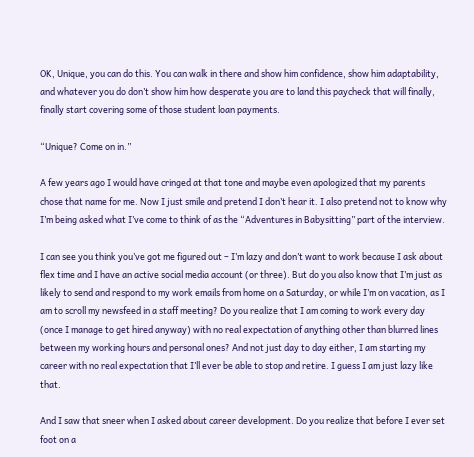OK, Unique, you can do this. You can walk in there and show him confidence, show him adaptability, and whatever you do don’t show him how desperate you are to land this paycheck that will finally, finally start covering some of those student loan payments.

“Unique? Come on in.”

A few years ago I would have cringed at that tone and maybe even apologized that my parents chose that name for me. Now I just smile and pretend I don’t hear it. I also pretend not to know why I’m being asked what I’ve come to think of as the “Adventures in Babysitting” part of the interview.

I can see you think you’ve got me figured out – I’m lazy and don’t want to work because I ask about flex time and I have an active social media account (or three). But do you also know that I’m just as likely to send and respond to my work emails from home on a Saturday, or while I’m on vacation, as I am to scroll my newsfeed in a staff meeting? Do you realize that I am coming to work every day (once I manage to get hired anyway) with no real expectation of anything other than blurred lines between my working hours and personal ones? And not just day to day either, I am starting my career with no real expectation that I’ll ever be able to stop and retire. I guess I am just lazy like that.

And I saw that sneer when I asked about career development. Do you realize that before I ever set foot on a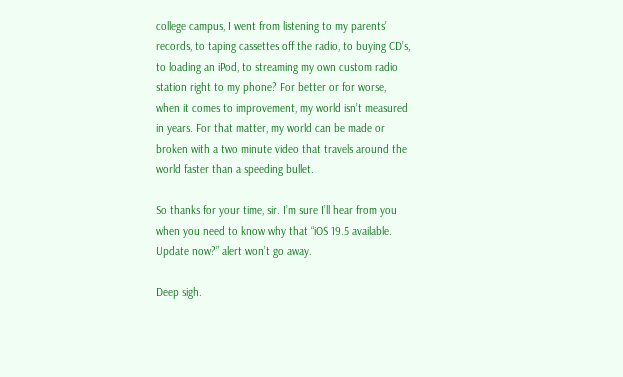college campus, I went from listening to my parents’ records, to taping cassettes off the radio, to buying CD’s, to loading an iPod, to streaming my own custom radio station right to my phone? For better or for worse, when it comes to improvement, my world isn’t measured in years. For that matter, my world can be made or broken with a two minute video that travels around the world faster than a speeding bullet.

So thanks for your time, sir. I’m sure I’ll hear from you when you need to know why that “iOS 19.5 available. Update now?” alert won’t go away.

Deep sigh.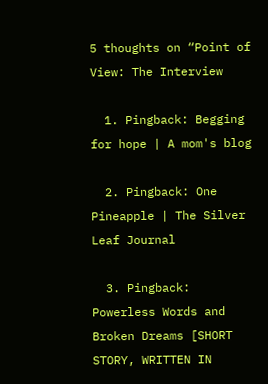5 thoughts on “Point of View: The Interview

  1. Pingback: Begging for hope | A mom's blog

  2. Pingback: One Pineapple | The Silver Leaf Journal

  3. Pingback: Powerless Words and Broken Dreams [SHORT STORY, WRITTEN IN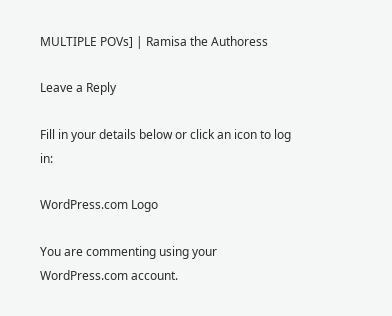MULTIPLE POVs] | Ramisa the Authoress

Leave a Reply

Fill in your details below or click an icon to log in:

WordPress.com Logo

You are commenting using your WordPress.com account.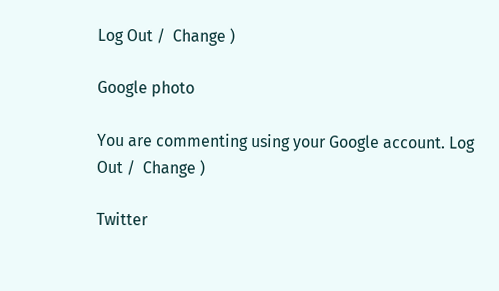Log Out /  Change )

Google photo

You are commenting using your Google account. Log Out /  Change )

Twitter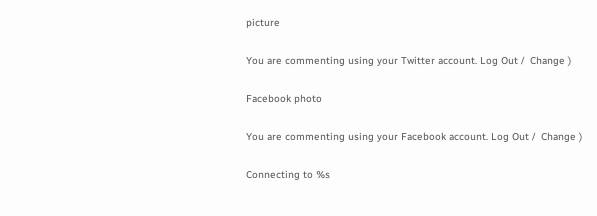picture

You are commenting using your Twitter account. Log Out /  Change )

Facebook photo

You are commenting using your Facebook account. Log Out /  Change )

Connecting to %s